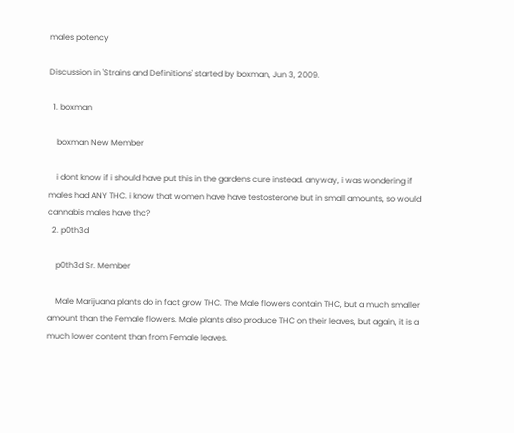males potency

Discussion in 'Strains and Definitions' started by boxman, Jun 3, 2009.

  1. boxman

    boxman New Member

    i dont know if i should have put this in the gardens cure instead. anyway, i was wondering if males had ANY THC. i know that women have have testosterone but in small amounts, so would cannabis males have thc?
  2. p0th3d

    p0th3d Sr. Member

    Male Marijuana plants do in fact grow THC. The Male flowers contain THC, but a much smaller amount than the Female flowers. Male plants also produce THC on their leaves, but again, it is a much lower content than from Female leaves.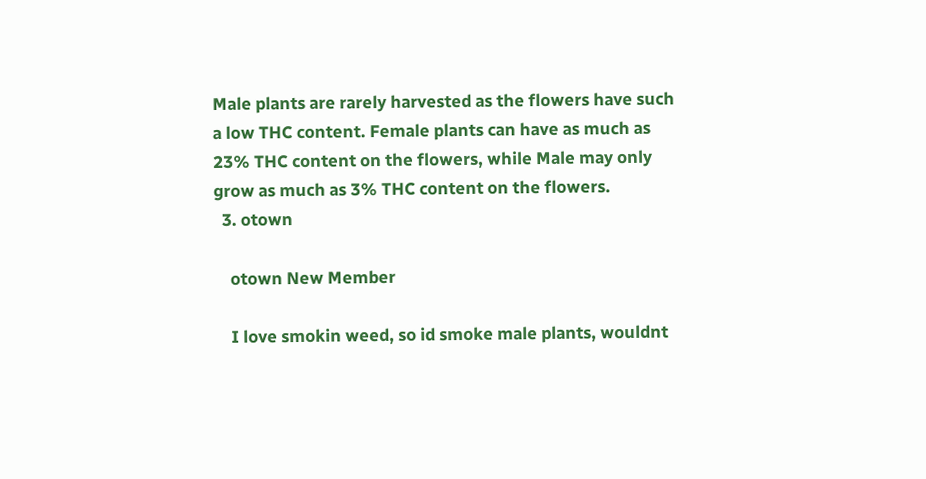Male plants are rarely harvested as the flowers have such a low THC content. Female plants can have as much as 23% THC content on the flowers, while Male may only grow as much as 3% THC content on the flowers.
  3. otown

    otown New Member

    I love smokin weed, so id smoke male plants, wouldnt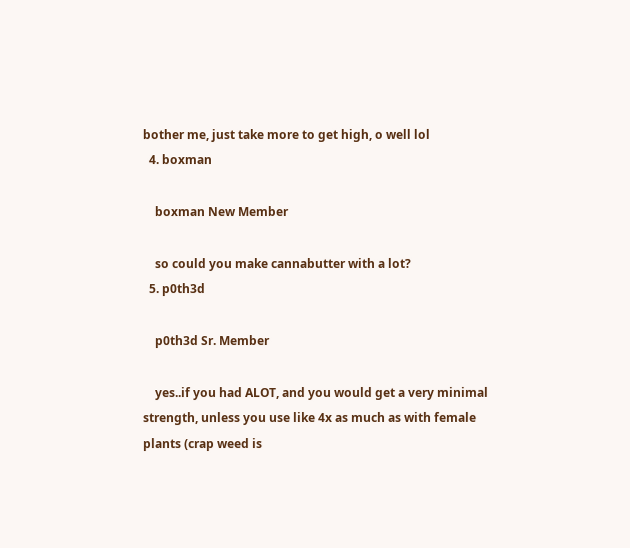bother me, just take more to get high, o well lol
  4. boxman

    boxman New Member

    so could you make cannabutter with a lot?
  5. p0th3d

    p0th3d Sr. Member

    yes..if you had ALOT, and you would get a very minimal strength, unless you use like 4x as much as with female plants (crap weed is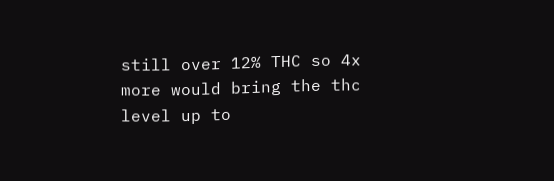still over 12% THC so 4x more would bring the thc level up to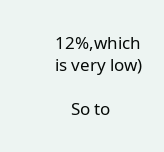12%,which is very low)

    So to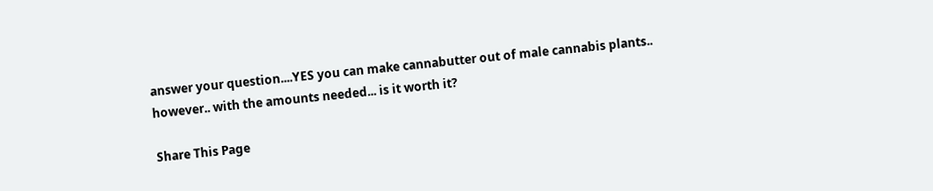answer your question....YES you can make cannabutter out of male cannabis plants.. however.. with the amounts needed... is it worth it?

Share This Page